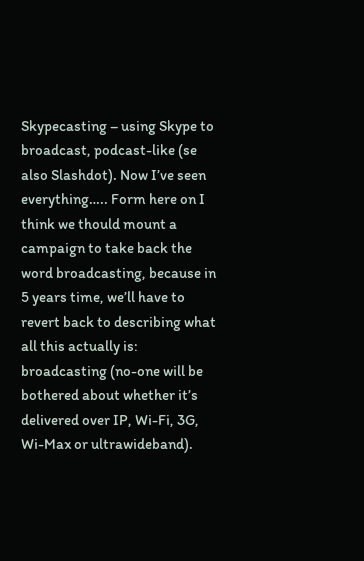Skypecasting – using Skype to broadcast, podcast-like (se also Slashdot). Now I’ve seen everything….. Form here on I think we thould mount a campaign to take back the word broadcasting, because in 5 years time, we’ll have to revert back to describing what all this actually is: broadcasting (no-one will be bothered about whether it’s delivered over IP, Wi-Fi, 3G, Wi-Max or ultrawideband).